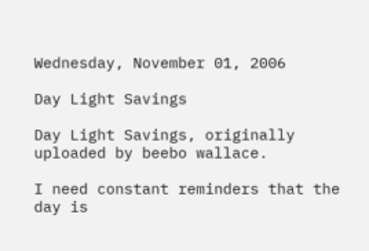Wednesday, November 01, 2006

Day Light Savings

Day Light Savings, originally uploaded by beebo wallace.

I need constant reminders that the day is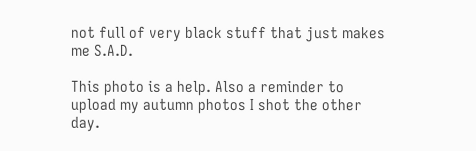not full of very black stuff that just makes me S.A.D.

This photo is a help. Also a reminder to upload my autumn photos I shot the other day.